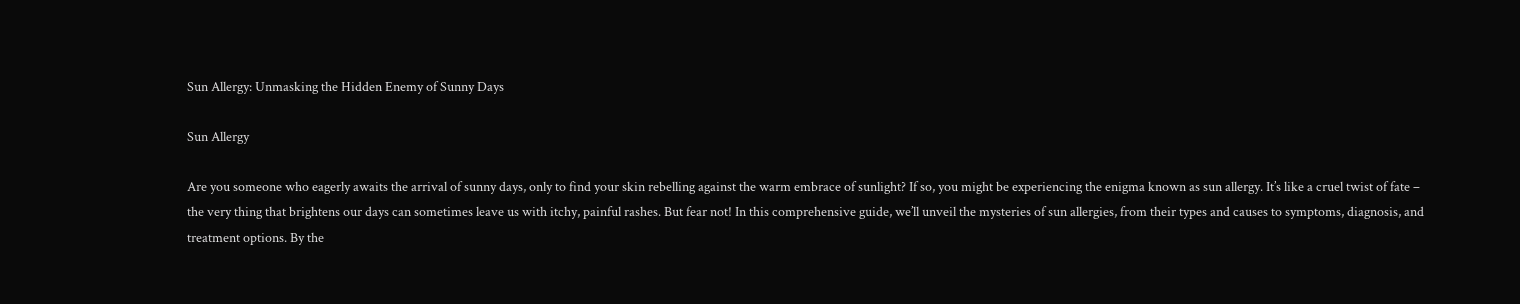Sun Allergy: Unmasking the Hidden Enemy of Sunny Days

Sun Allergy

Are you someone who eagerly awaits the arrival of sunny days, only to find your skin rebelling against the warm embrace of sunlight? If so, you might be experiencing the enigma known as sun allergy. It’s like a cruel twist of fate – the very thing that brightens our days can sometimes leave us with itchy, painful rashes. But fear not! In this comprehensive guide, we’ll unveil the mysteries of sun allergies, from their types and causes to symptoms, diagnosis, and treatment options. By the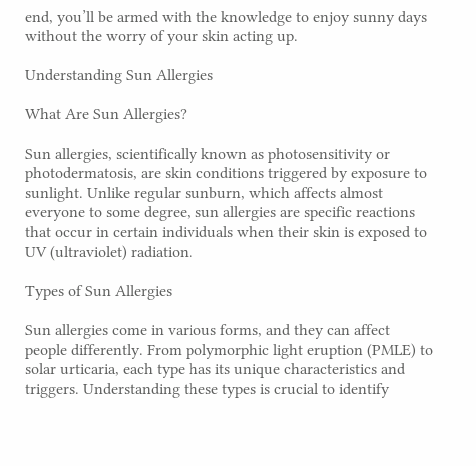end, you’ll be armed with the knowledge to enjoy sunny days without the worry of your skin acting up.

Understanding Sun Allergies

What Are Sun Allergies?

Sun allergies, scientifically known as photosensitivity or photodermatosis, are skin conditions triggered by exposure to sunlight. Unlike regular sunburn, which affects almost everyone to some degree, sun allergies are specific reactions that occur in certain individuals when their skin is exposed to UV (ultraviolet) radiation.

Types of Sun Allergies

Sun allergies come in various forms, and they can affect people differently. From polymorphic light eruption (PMLE) to solar urticaria, each type has its unique characteristics and triggers. Understanding these types is crucial to identify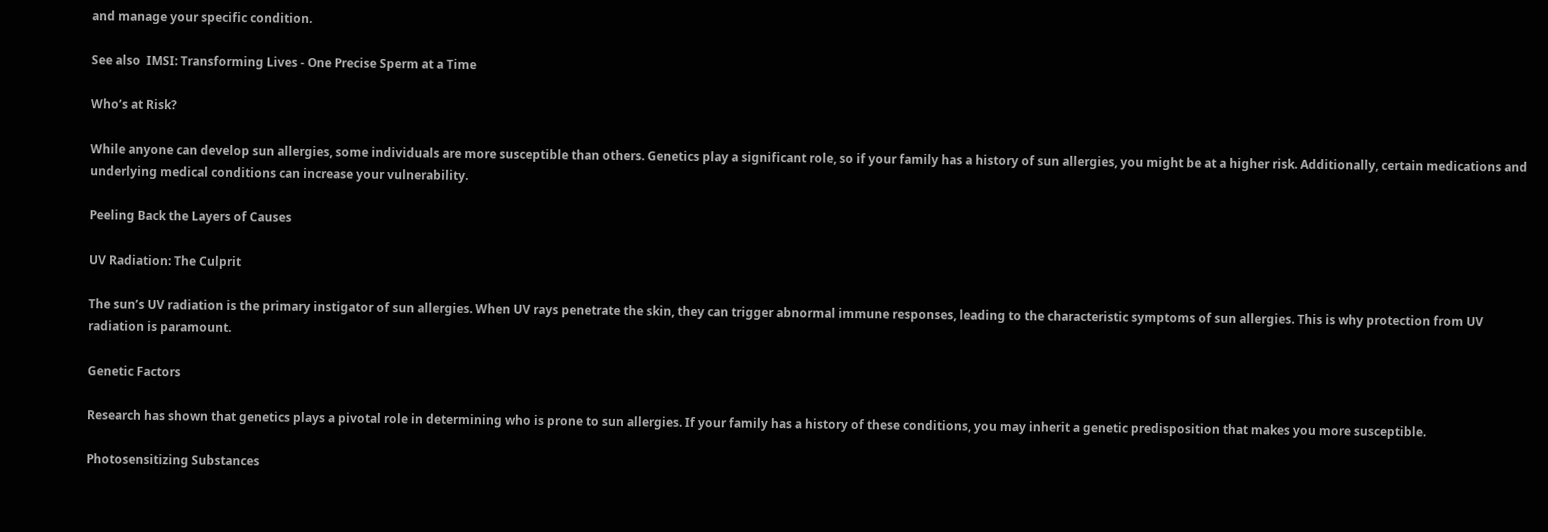and manage your specific condition.

See also  IMSI: Transforming Lives - One Precise Sperm at a Time

Who’s at Risk?

While anyone can develop sun allergies, some individuals are more susceptible than others. Genetics play a significant role, so if your family has a history of sun allergies, you might be at a higher risk. Additionally, certain medications and underlying medical conditions can increase your vulnerability.

Peeling Back the Layers of Causes

UV Radiation: The Culprit

The sun’s UV radiation is the primary instigator of sun allergies. When UV rays penetrate the skin, they can trigger abnormal immune responses, leading to the characteristic symptoms of sun allergies. This is why protection from UV radiation is paramount.

Genetic Factors

Research has shown that genetics plays a pivotal role in determining who is prone to sun allergies. If your family has a history of these conditions, you may inherit a genetic predisposition that makes you more susceptible.

Photosensitizing Substances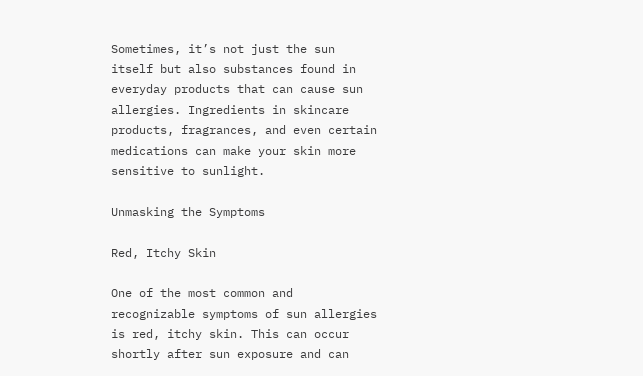Sometimes, it’s not just the sun itself but also substances found in everyday products that can cause sun allergies. Ingredients in skincare products, fragrances, and even certain medications can make your skin more sensitive to sunlight.

Unmasking the Symptoms

Red, Itchy Skin

One of the most common and recognizable symptoms of sun allergies is red, itchy skin. This can occur shortly after sun exposure and can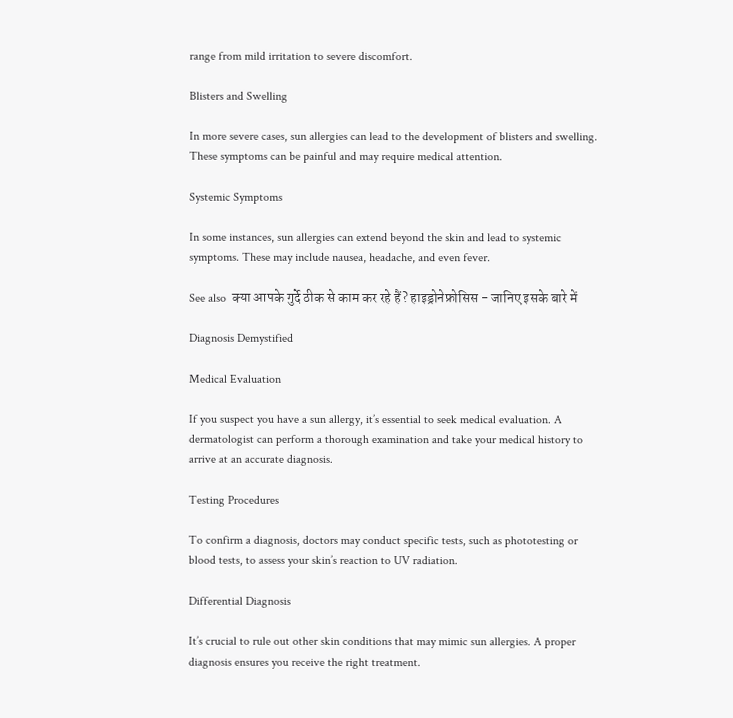range from mild irritation to severe discomfort.

Blisters and Swelling

In more severe cases, sun allergies can lead to the development of blisters and swelling. These symptoms can be painful and may require medical attention.

Systemic Symptoms

In some instances, sun allergies can extend beyond the skin and lead to systemic symptoms. These may include nausea, headache, and even fever.

See also  क्या आपके गुर्दे ठीक से काम कर रहे हैं? हाइड्रोनेफ्रोसिस - जानिए इसके बारे में

Diagnosis Demystified

Medical Evaluation

If you suspect you have a sun allergy, it’s essential to seek medical evaluation. A dermatologist can perform a thorough examination and take your medical history to arrive at an accurate diagnosis.

Testing Procedures

To confirm a diagnosis, doctors may conduct specific tests, such as phototesting or blood tests, to assess your skin’s reaction to UV radiation.

Differential Diagnosis

It’s crucial to rule out other skin conditions that may mimic sun allergies. A proper diagnosis ensures you receive the right treatment.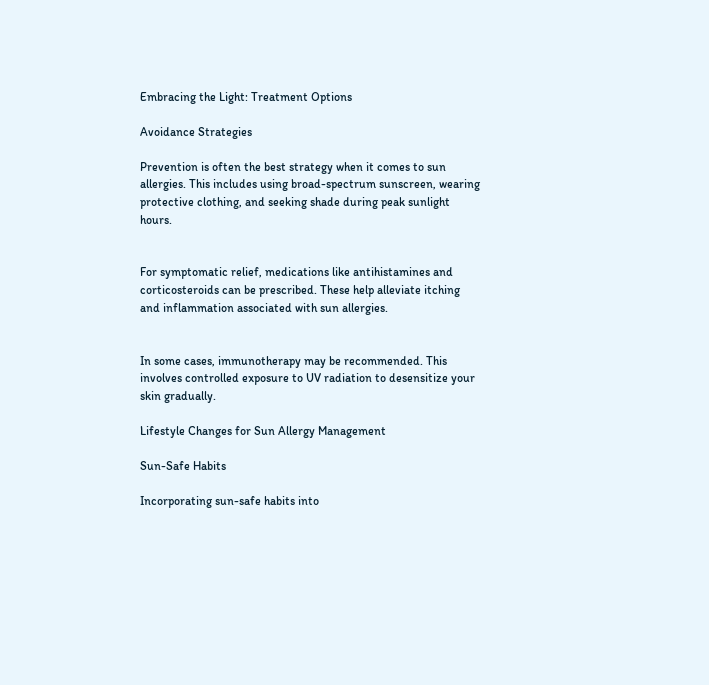Embracing the Light: Treatment Options

Avoidance Strategies

Prevention is often the best strategy when it comes to sun allergies. This includes using broad-spectrum sunscreen, wearing protective clothing, and seeking shade during peak sunlight hours.


For symptomatic relief, medications like antihistamines and corticosteroids can be prescribed. These help alleviate itching and inflammation associated with sun allergies.


In some cases, immunotherapy may be recommended. This involves controlled exposure to UV radiation to desensitize your skin gradually.

Lifestyle Changes for Sun Allergy Management

Sun-Safe Habits

Incorporating sun-safe habits into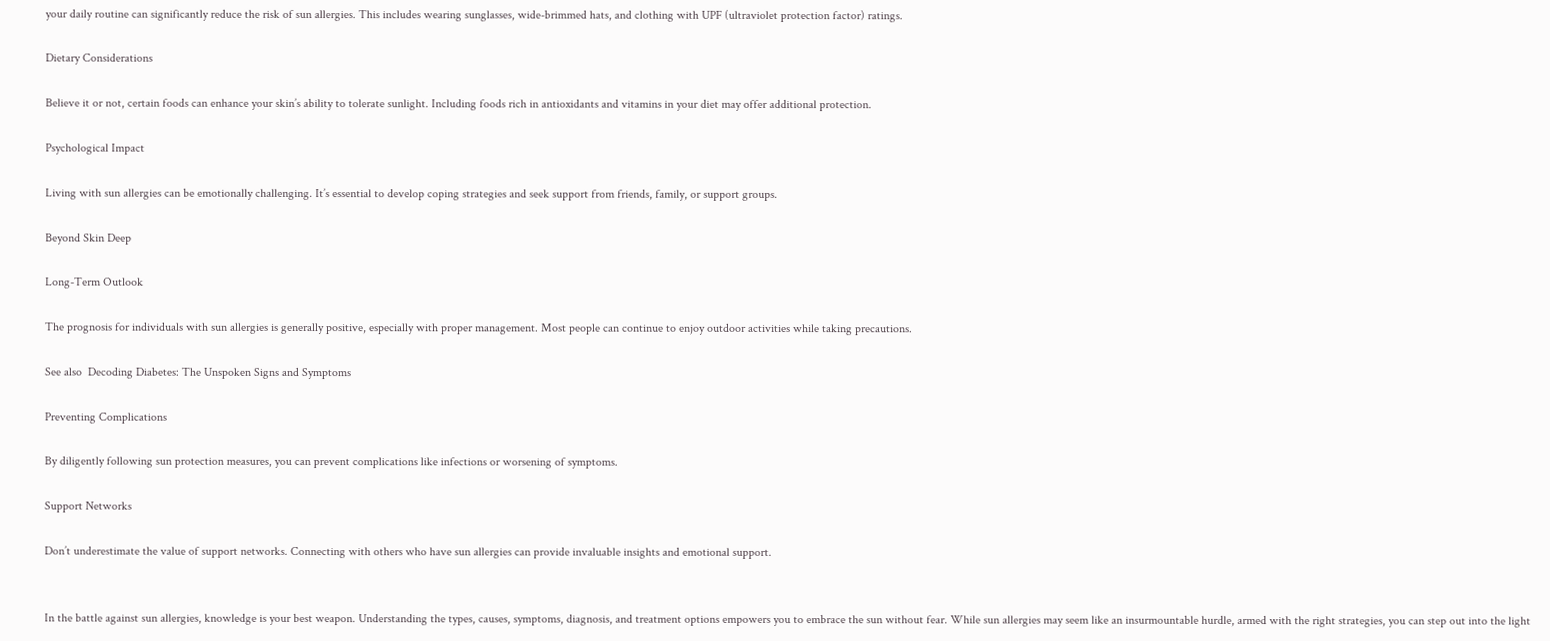your daily routine can significantly reduce the risk of sun allergies. This includes wearing sunglasses, wide-brimmed hats, and clothing with UPF (ultraviolet protection factor) ratings.

Dietary Considerations

Believe it or not, certain foods can enhance your skin’s ability to tolerate sunlight. Including foods rich in antioxidants and vitamins in your diet may offer additional protection.

Psychological Impact

Living with sun allergies can be emotionally challenging. It’s essential to develop coping strategies and seek support from friends, family, or support groups.

Beyond Skin Deep

Long-Term Outlook

The prognosis for individuals with sun allergies is generally positive, especially with proper management. Most people can continue to enjoy outdoor activities while taking precautions.

See also  Decoding Diabetes: The Unspoken Signs and Symptoms

Preventing Complications

By diligently following sun protection measures, you can prevent complications like infections or worsening of symptoms.

Support Networks

Don’t underestimate the value of support networks. Connecting with others who have sun allergies can provide invaluable insights and emotional support.


In the battle against sun allergies, knowledge is your best weapon. Understanding the types, causes, symptoms, diagnosis, and treatment options empowers you to embrace the sun without fear. While sun allergies may seem like an insurmountable hurdle, armed with the right strategies, you can step out into the light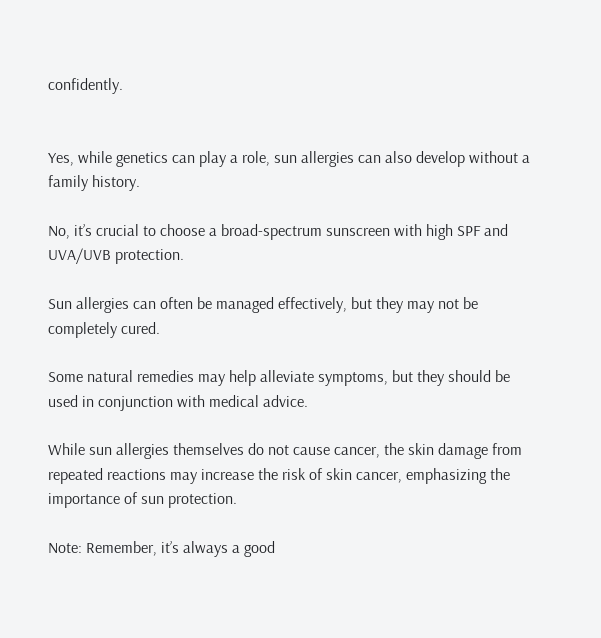confidently.


Yes, while genetics can play a role, sun allergies can also develop without a family history.

No, it’s crucial to choose a broad-spectrum sunscreen with high SPF and UVA/UVB protection.

Sun allergies can often be managed effectively, but they may not be completely cured.

Some natural remedies may help alleviate symptoms, but they should be used in conjunction with medical advice.

While sun allergies themselves do not cause cancer, the skin damage from repeated reactions may increase the risk of skin cancer, emphasizing the importance of sun protection.

Note: Remember, it’s always a good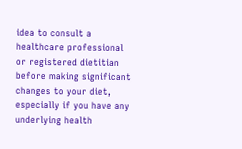idea to consult a healthcare professional or registered dietitian before making significant changes to your diet, especially if you have any underlying health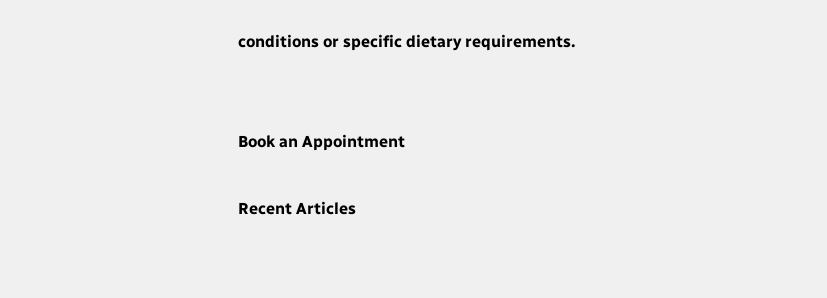conditions or specific dietary requirements.


Book an Appointment

Recent Articles